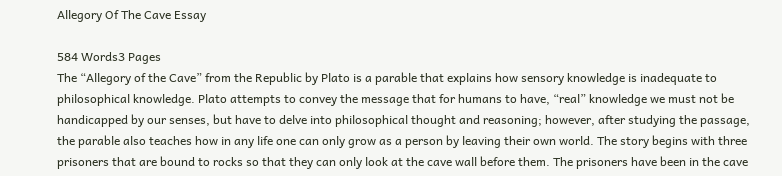Allegory Of The Cave Essay

584 Words3 Pages
The “Allegory of the Cave” from the Republic by Plato is a parable that explains how sensory knowledge is inadequate to philosophical knowledge. Plato attempts to convey the message that for humans to have, “real” knowledge we must not be handicapped by our senses, but have to delve into philosophical thought and reasoning; however, after studying the passage, the parable also teaches how in any life one can only grow as a person by leaving their own world. The story begins with three prisoners that are bound to rocks so that they can only look at the cave wall before them. The prisoners have been in the cave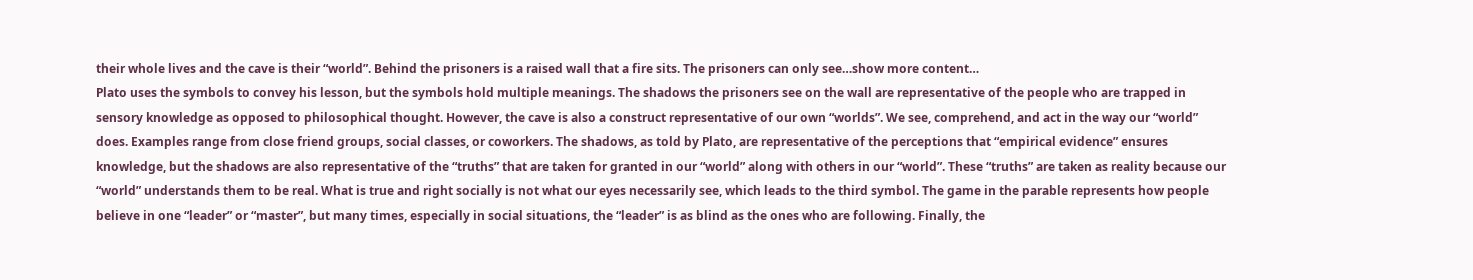their whole lives and the cave is their “world”. Behind the prisoners is a raised wall that a fire sits. The prisoners can only see…show more content…
Plato uses the symbols to convey his lesson, but the symbols hold multiple meanings. The shadows the prisoners see on the wall are representative of the people who are trapped in sensory knowledge as opposed to philosophical thought. However, the cave is also a construct representative of our own “worlds”. We see, comprehend, and act in the way our “world” does. Examples range from close friend groups, social classes, or coworkers. The shadows, as told by Plato, are representative of the perceptions that “empirical evidence” ensures knowledge, but the shadows are also representative of the “truths” that are taken for granted in our “world” along with others in our “world”. These “truths” are taken as reality because our “world” understands them to be real. What is true and right socially is not what our eyes necessarily see, which leads to the third symbol. The game in the parable represents how people believe in one “leader” or “master”, but many times, especially in social situations, the “leader” is as blind as the ones who are following. Finally, the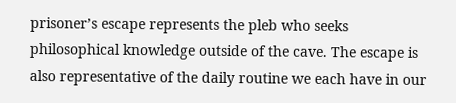prisoner’s escape represents the pleb who seeks philosophical knowledge outside of the cave. The escape is also representative of the daily routine we each have in our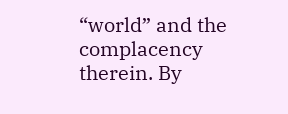“world” and the complacency therein. By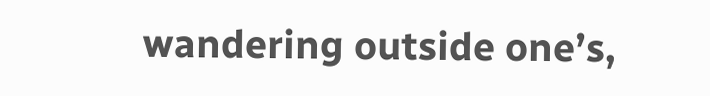wandering outside one’s,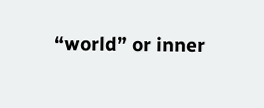“world” or inner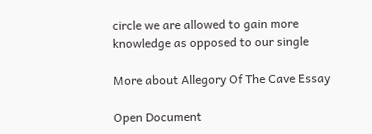circle we are allowed to gain more knowledge as opposed to our single

More about Allegory Of The Cave Essay

Open Document